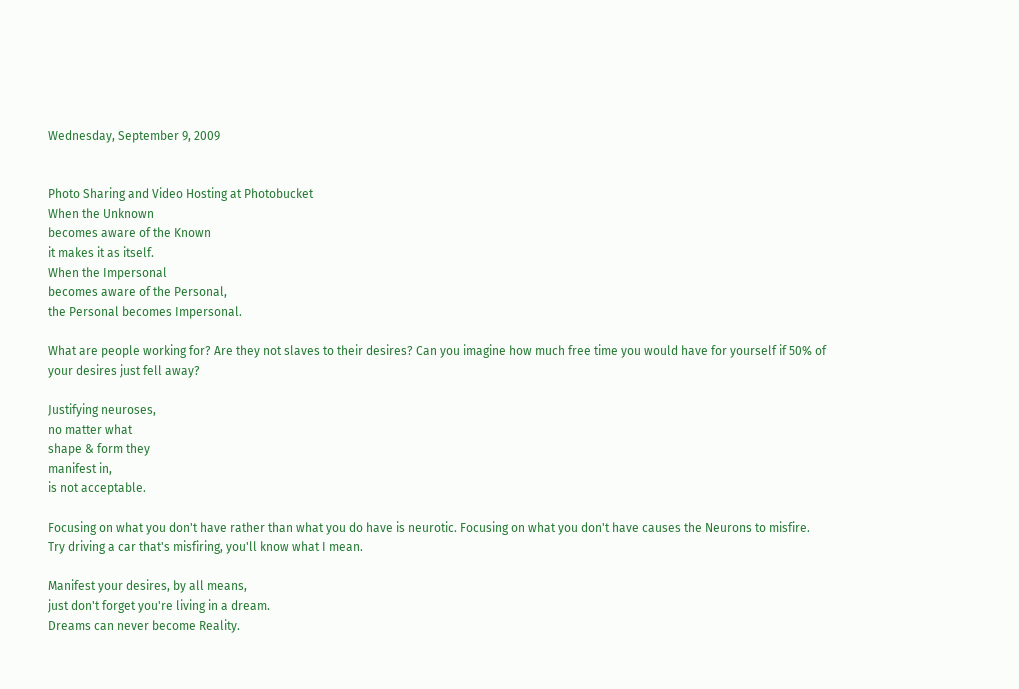Wednesday, September 9, 2009


Photo Sharing and Video Hosting at Photobucket
When the Unknown
becomes aware of the Known
it makes it as itself.
When the Impersonal
becomes aware of the Personal,
the Personal becomes Impersonal.

What are people working for? Are they not slaves to their desires? Can you imagine how much free time you would have for yourself if 50% of your desires just fell away?

Justifying neuroses,
no matter what
shape & form they
manifest in,
is not acceptable.

Focusing on what you don't have rather than what you do have is neurotic. Focusing on what you don't have causes the Neurons to misfire.
Try driving a car that's misfiring, you'll know what I mean.

Manifest your desires, by all means,
just don't forget you're living in a dream.
Dreams can never become Reality.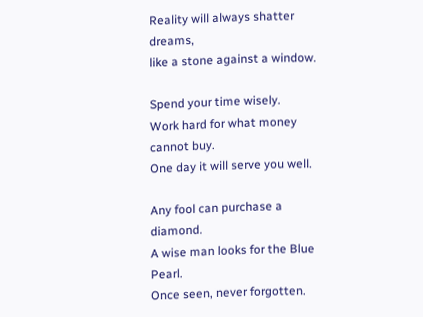Reality will always shatter dreams,
like a stone against a window.

Spend your time wisely.
Work hard for what money cannot buy.
One day it will serve you well.

Any fool can purchase a diamond.
A wise man looks for the Blue Pearl.
Once seen, never forgotten.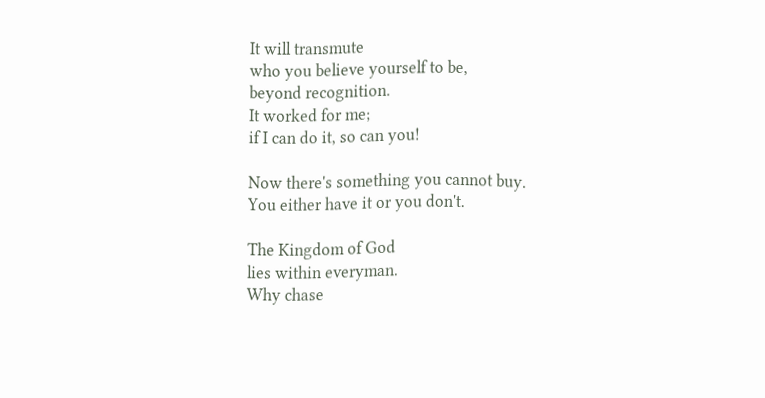It will transmute
who you believe yourself to be,
beyond recognition.
It worked for me;
if I can do it, so can you!

Now there's something you cannot buy.
You either have it or you don't.

The Kingdom of God
lies within everyman.
Why chase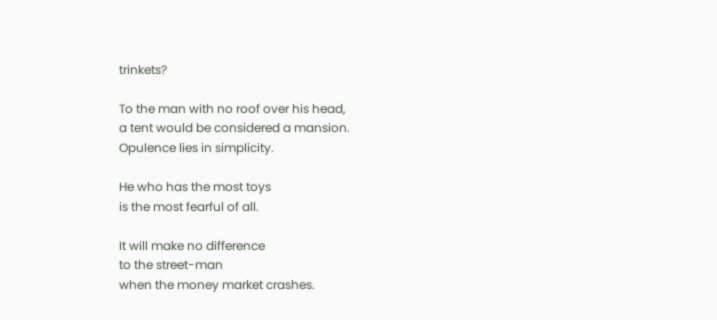trinkets?

To the man with no roof over his head,
a tent would be considered a mansion.
Opulence lies in simplicity.

He who has the most toys
is the most fearful of all.

It will make no difference
to the street-man
when the money market crashes.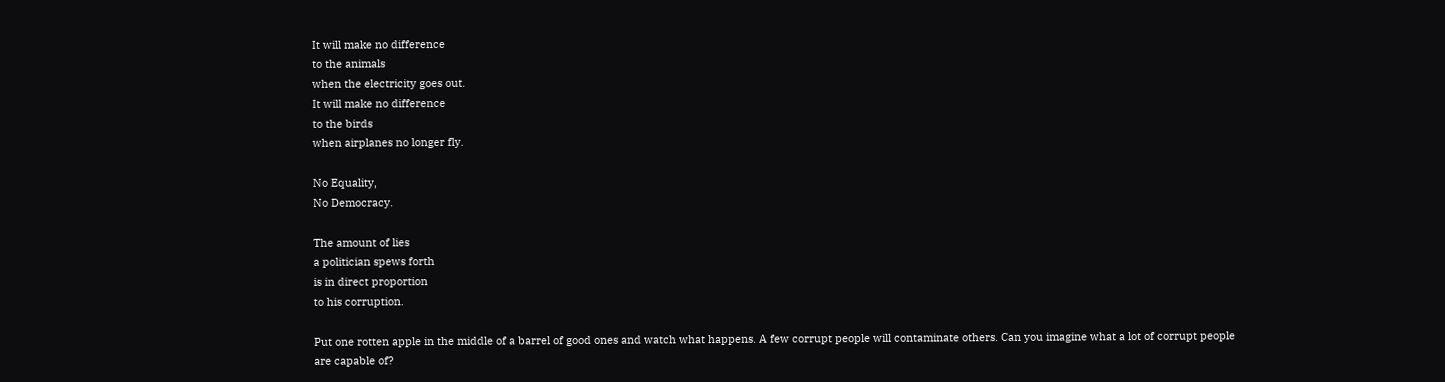It will make no difference
to the animals
when the electricity goes out.
It will make no difference
to the birds
when airplanes no longer fly.

No Equality,
No Democracy.

The amount of lies
a politician spews forth
is in direct proportion
to his corruption.

Put one rotten apple in the middle of a barrel of good ones and watch what happens. A few corrupt people will contaminate others. Can you imagine what a lot of corrupt people are capable of?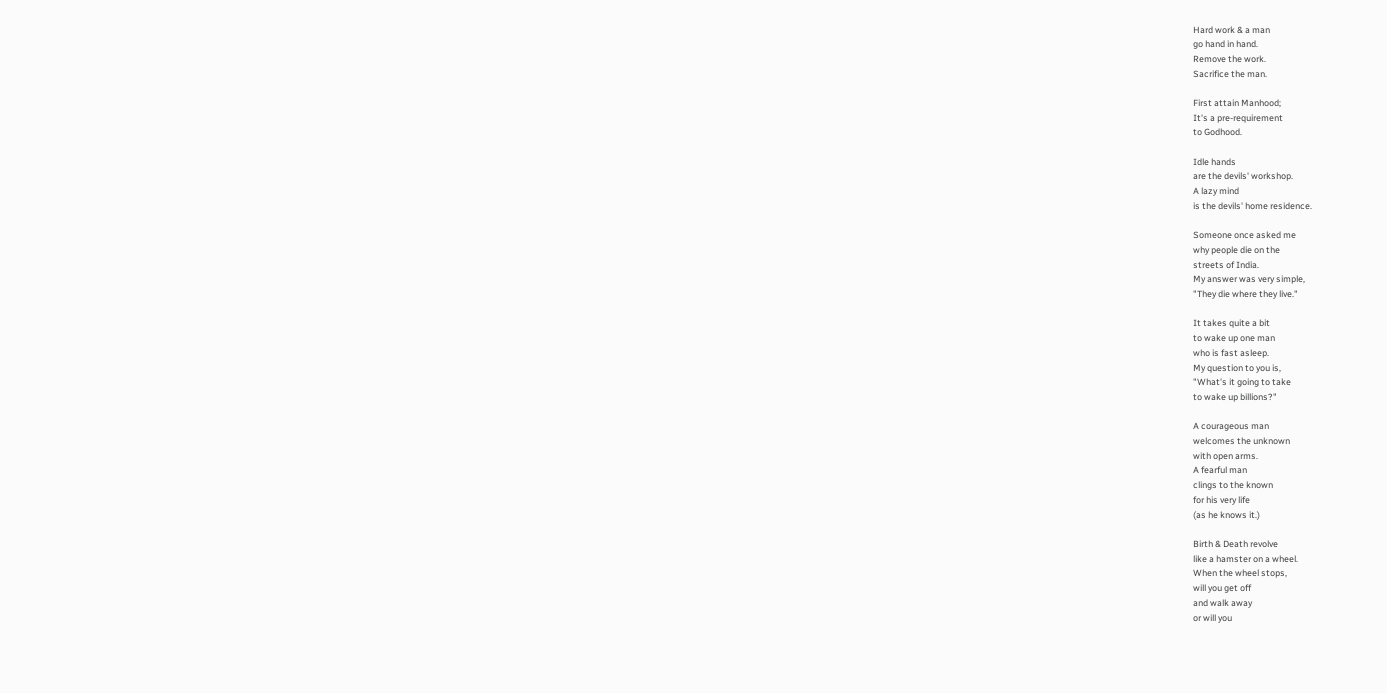Hard work & a man
go hand in hand.
Remove the work.
Sacrifice the man.

First attain Manhood;
It's a pre-requirement
to Godhood.

Idle hands
are the devils' workshop.
A lazy mind
is the devils' home residence.

Someone once asked me
why people die on the
streets of India.
My answer was very simple,
"They die where they live."

It takes quite a bit
to wake up one man
who is fast asleep.
My question to you is,
"What's it going to take
to wake up billions?"

A courageous man
welcomes the unknown
with open arms.
A fearful man
clings to the known
for his very life
(as he knows it.)

Birth & Death revolve
like a hamster on a wheel.
When the wheel stops,
will you get off
and walk away
or will you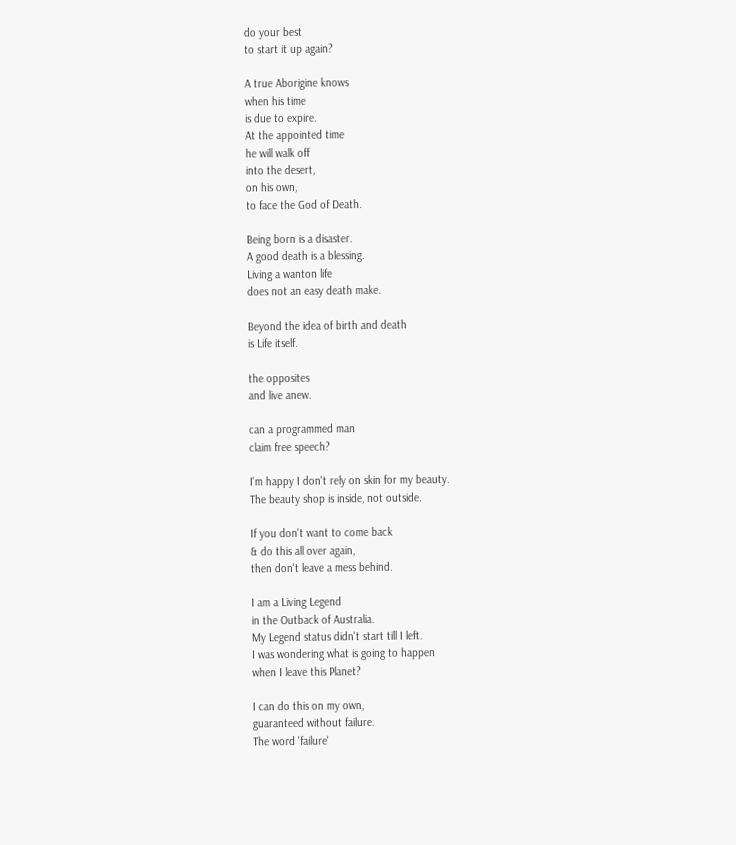do your best
to start it up again?

A true Aborigine knows
when his time
is due to expire.
At the appointed time
he will walk off
into the desert,
on his own,
to face the God of Death.

Being born is a disaster.
A good death is a blessing.
Living a wanton life
does not an easy death make.

Beyond the idea of birth and death
is Life itself.

the opposites
and live anew.

can a programmed man
claim free speech?

I'm happy I don't rely on skin for my beauty.
The beauty shop is inside, not outside.

If you don't want to come back
& do this all over again,
then don't leave a mess behind.

I am a Living Legend
in the Outback of Australia.
My Legend status didn't start till I left.
I was wondering what is going to happen
when I leave this Planet?

I can do this on my own,
guaranteed without failure.
The word 'failure'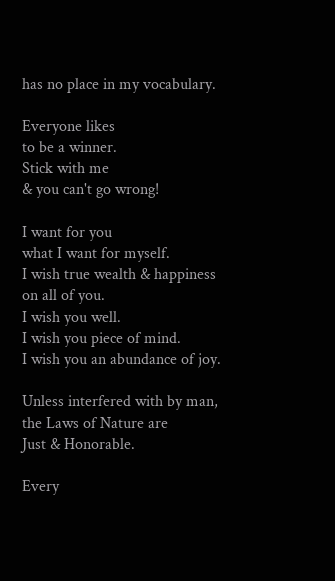has no place in my vocabulary.

Everyone likes
to be a winner.
Stick with me
& you can't go wrong!

I want for you
what I want for myself.
I wish true wealth & happiness
on all of you.
I wish you well.
I wish you piece of mind.
I wish you an abundance of joy.

Unless interfered with by man,
the Laws of Nature are
Just & Honorable.

Every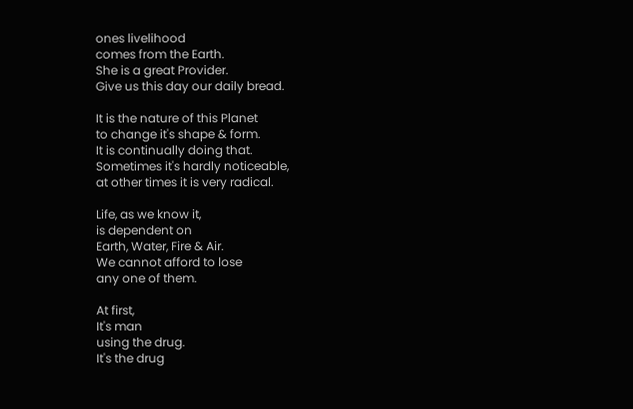ones livelihood
comes from the Earth.
She is a great Provider.
Give us this day our daily bread.

It is the nature of this Planet
to change it's shape & form.
It is continually doing that.
Sometimes it's hardly noticeable,
at other times it is very radical.

Life, as we know it,
is dependent on
Earth, Water, Fire & Air.
We cannot afford to lose
any one of them.

At first,
It's man
using the drug.
It's the drug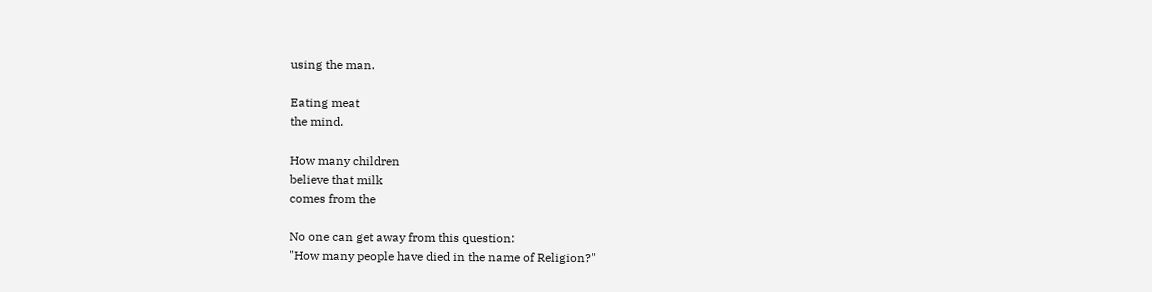using the man.

Eating meat
the mind.

How many children
believe that milk
comes from the

No one can get away from this question:
"How many people have died in the name of Religion?"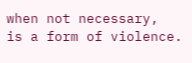when not necessary,
is a form of violence.